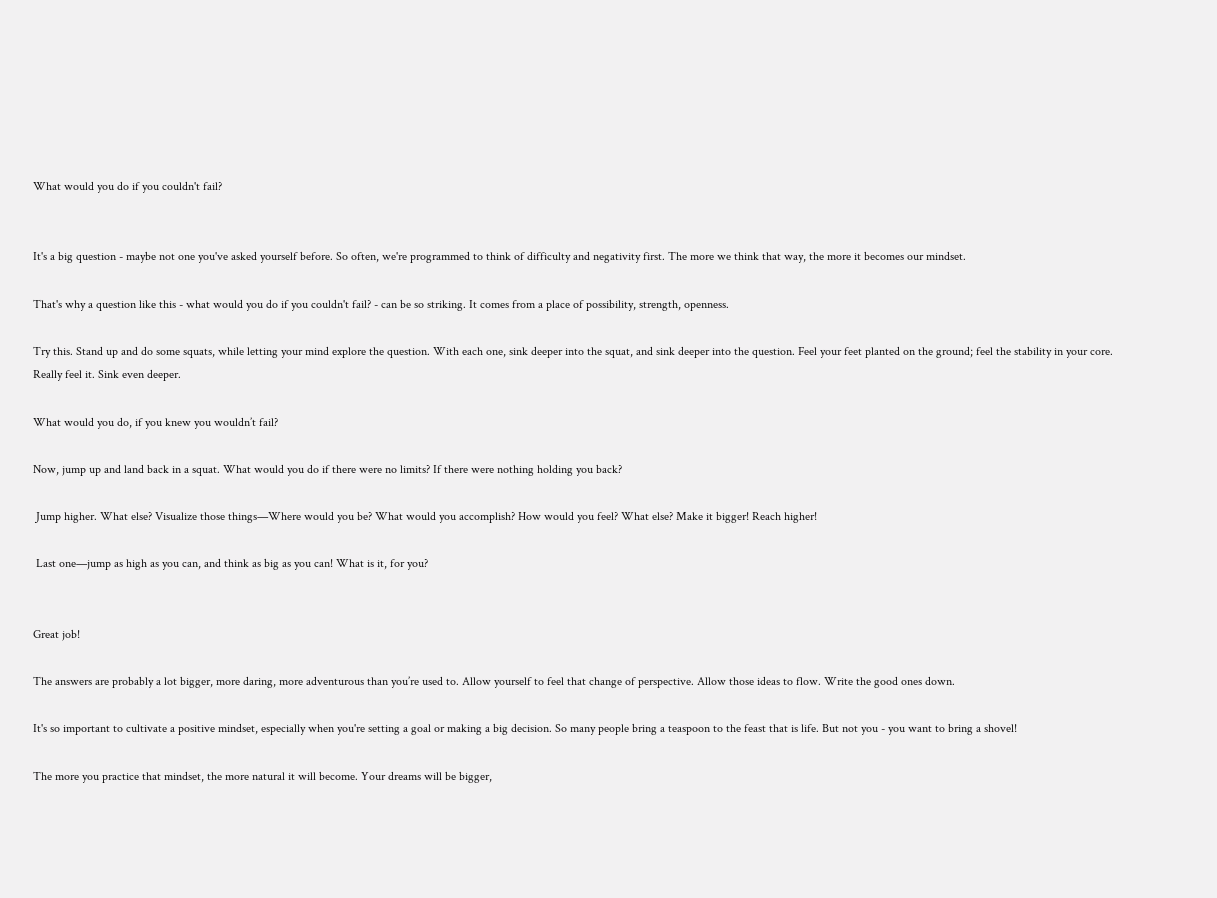What would you do if you couldn't fail?


It's a big question - maybe not one you've asked yourself before. So often, we're programmed to think of difficulty and negativity first. The more we think that way, the more it becomes our mindset.

That's why a question like this - what would you do if you couldn't fail? - can be so striking. It comes from a place of possibility, strength, openness.

Try this. Stand up and do some squats, while letting your mind explore the question. With each one, sink deeper into the squat, and sink deeper into the question. Feel your feet planted on the ground; feel the stability in your core. Really feel it. Sink even deeper.

What would you do, if you knew you wouldn’t fail?

Now, jump up and land back in a squat. What would you do if there were no limits? If there were nothing holding you back?

 Jump higher. What else? Visualize those things—Where would you be? What would you accomplish? How would you feel? What else? Make it bigger! Reach higher!

 Last one—jump as high as you can, and think as big as you can! What is it, for you?


Great job!

The answers are probably a lot bigger, more daring, more adventurous than you’re used to. Allow yourself to feel that change of perspective. Allow those ideas to flow. Write the good ones down.

It's so important to cultivate a positive mindset, especially when you're setting a goal or making a big decision. So many people bring a teaspoon to the feast that is life. But not you - you want to bring a shovel!

The more you practice that mindset, the more natural it will become. Your dreams will be bigger,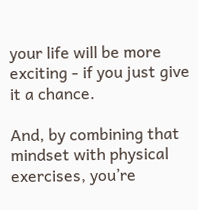your life will be more exciting - if you just give it a chance.

And, by combining that mindset with physical exercises, you’re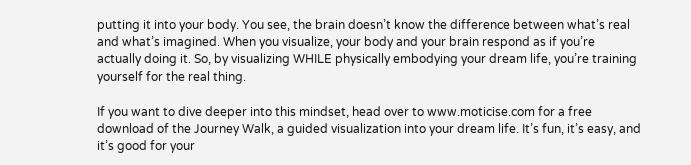putting it into your body. You see, the brain doesn’t know the difference between what’s real and what’s imagined. When you visualize, your body and your brain respond as if you’re actually doing it. So, by visualizing WHILE physically embodying your dream life, you’re training yourself for the real thing.

If you want to dive deeper into this mindset, head over to www.moticise.com for a free download of the Journey Walk, a guided visualization into your dream life. It’s fun, it’s easy, and it’s good for your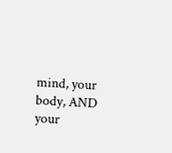mind, your body, AND your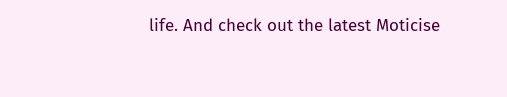life. And check out the latest Moticise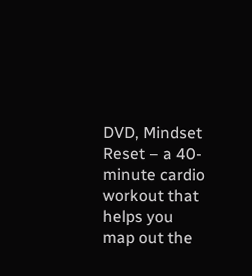DVD, Mindset Reset – a 40-minute cardio workout that helps you map out the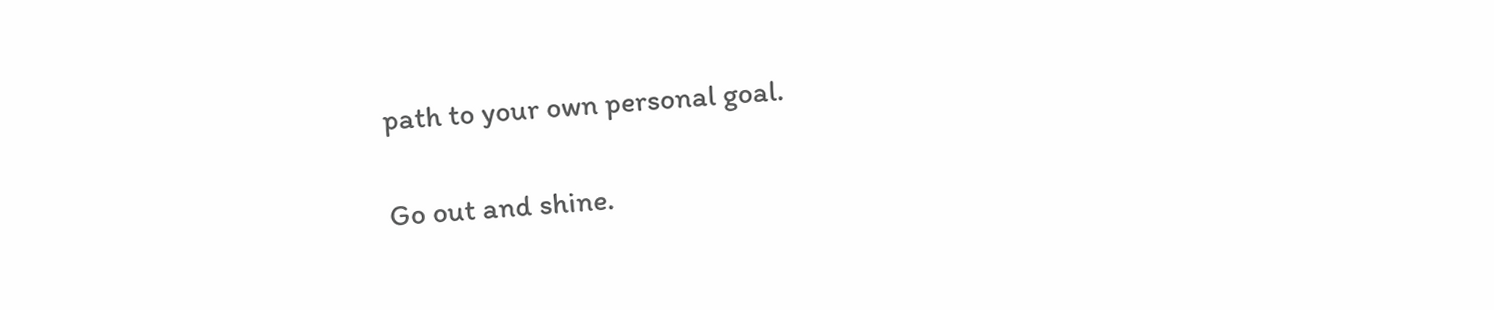path to your own personal goal.

Go out and shine.